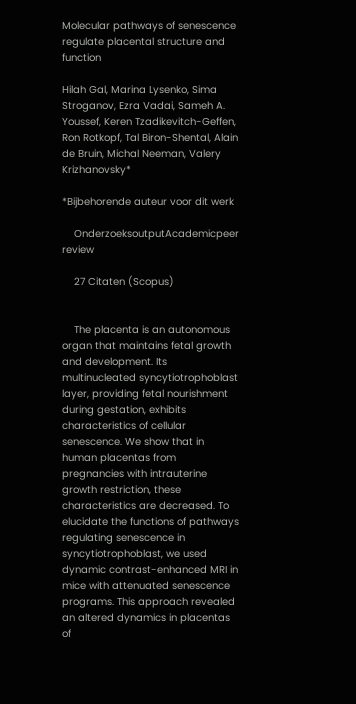Molecular pathways of senescence regulate placental structure and function

Hilah Gal, Marina Lysenko, Sima Stroganov, Ezra Vadai, Sameh A. Youssef, Keren Tzadikevitch-Geffen, Ron Rotkopf, Tal Biron-Shental, Alain de Bruin, Michal Neeman, Valery Krizhanovsky*

*Bijbehorende auteur voor dit werk

    OnderzoeksoutputAcademicpeer review

    27 Citaten (Scopus)


    The placenta is an autonomous organ that maintains fetal growth and development. Its multinucleated syncytiotrophoblast layer, providing fetal nourishment during gestation, exhibits characteristics of cellular senescence. We show that in human placentas from pregnancies with intrauterine growth restriction, these characteristics are decreased. To elucidate the functions of pathways regulating senescence in syncytiotrophoblast, we used dynamic contrast-enhanced MRI in mice with attenuated senescence programs. This approach revealed an altered dynamics in placentas of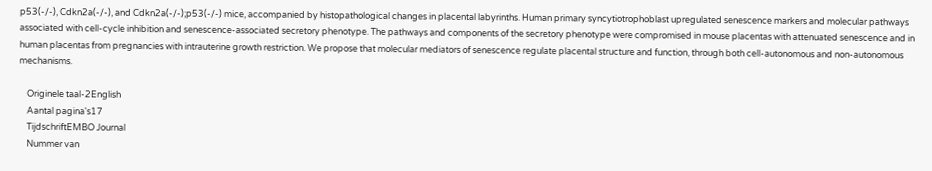p53(-/-), Cdkn2a(-/-), and Cdkn2a(-/-);p53(-/-) mice, accompanied by histopathological changes in placental labyrinths. Human primary syncytiotrophoblast upregulated senescence markers and molecular pathways associated with cell-cycle inhibition and senescence-associated secretory phenotype. The pathways and components of the secretory phenotype were compromised in mouse placentas with attenuated senescence and in human placentas from pregnancies with intrauterine growth restriction. We propose that molecular mediators of senescence regulate placental structure and function, through both cell-autonomous and non-autonomous mechanisms.

    Originele taal-2English
    Aantal pagina's17
    TijdschriftEMBO Journal
    Nummer van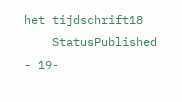het tijdschrift18
    StatusPublished - 19-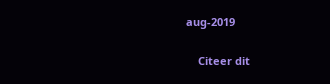aug-2019

    Citeer dit